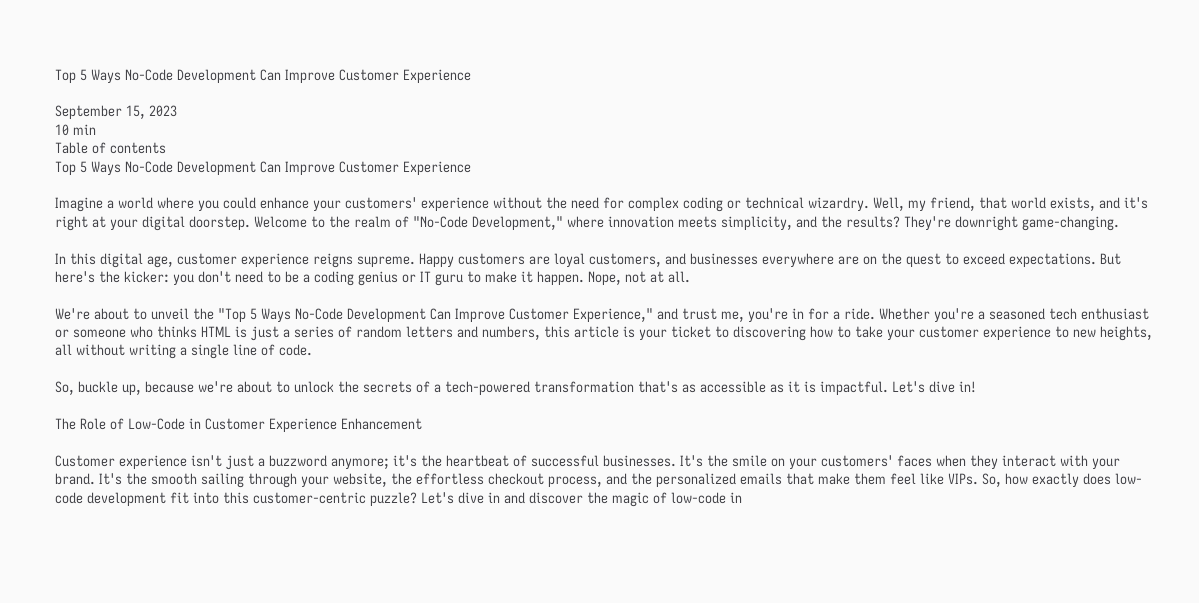Top 5 Ways No-Code Development Can Improve Customer Experience

September 15, 2023
10 min
Table of contents
Top 5 Ways No-Code Development Can Improve Customer Experience

Imagine a world where you could enhance your customers' experience without the need for complex coding or technical wizardry. Well, my friend, that world exists, and it's right at your digital doorstep. Welcome to the realm of "No-Code Development," where innovation meets simplicity, and the results? They're downright game-changing.

In this digital age, customer experience reigns supreme. Happy customers are loyal customers, and businesses everywhere are on the quest to exceed expectations. But here's the kicker: you don't need to be a coding genius or IT guru to make it happen. Nope, not at all.

We're about to unveil the "Top 5 Ways No-Code Development Can Improve Customer Experience," and trust me, you're in for a ride. Whether you're a seasoned tech enthusiast or someone who thinks HTML is just a series of random letters and numbers, this article is your ticket to discovering how to take your customer experience to new heights, all without writing a single line of code.

So, buckle up, because we're about to unlock the secrets of a tech-powered transformation that's as accessible as it is impactful. Let's dive in!

The Role of Low-Code in Customer Experience Enhancement

Customer experience isn't just a buzzword anymore; it's the heartbeat of successful businesses. It's the smile on your customers' faces when they interact with your brand. It's the smooth sailing through your website, the effortless checkout process, and the personalized emails that make them feel like VIPs. So, how exactly does low-code development fit into this customer-centric puzzle? Let's dive in and discover the magic of low-code in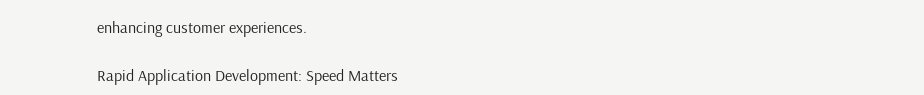enhancing customer experiences.

Rapid Application Development: Speed Matters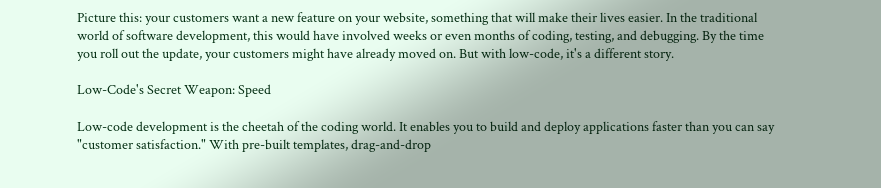Picture this: your customers want a new feature on your website, something that will make their lives easier. In the traditional world of software development, this would have involved weeks or even months of coding, testing, and debugging. By the time you roll out the update, your customers might have already moved on. But with low-code, it's a different story.

Low-Code's Secret Weapon: Speed

Low-code development is the cheetah of the coding world. It enables you to build and deploy applications faster than you can say "customer satisfaction." With pre-built templates, drag-and-drop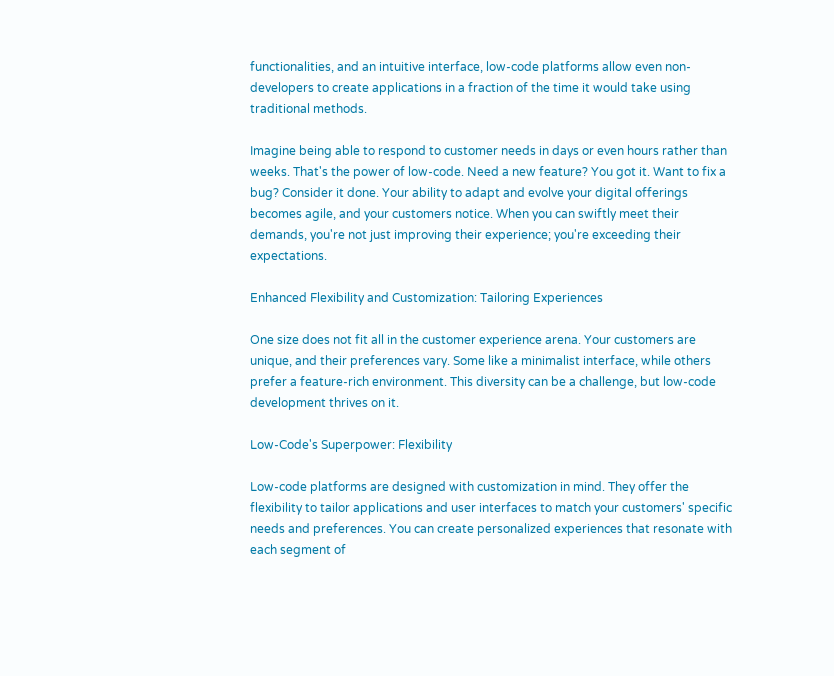functionalities, and an intuitive interface, low-code platforms allow even non-developers to create applications in a fraction of the time it would take using traditional methods.

Imagine being able to respond to customer needs in days or even hours rather than weeks. That's the power of low-code. Need a new feature? You got it. Want to fix a bug? Consider it done. Your ability to adapt and evolve your digital offerings becomes agile, and your customers notice. When you can swiftly meet their demands, you're not just improving their experience; you're exceeding their expectations.

Enhanced Flexibility and Customization: Tailoring Experiences

One size does not fit all in the customer experience arena. Your customers are unique, and their preferences vary. Some like a minimalist interface, while others prefer a feature-rich environment. This diversity can be a challenge, but low-code development thrives on it.

Low-Code's Superpower: Flexibility

Low-code platforms are designed with customization in mind. They offer the flexibility to tailor applications and user interfaces to match your customers' specific needs and preferences. You can create personalized experiences that resonate with each segment of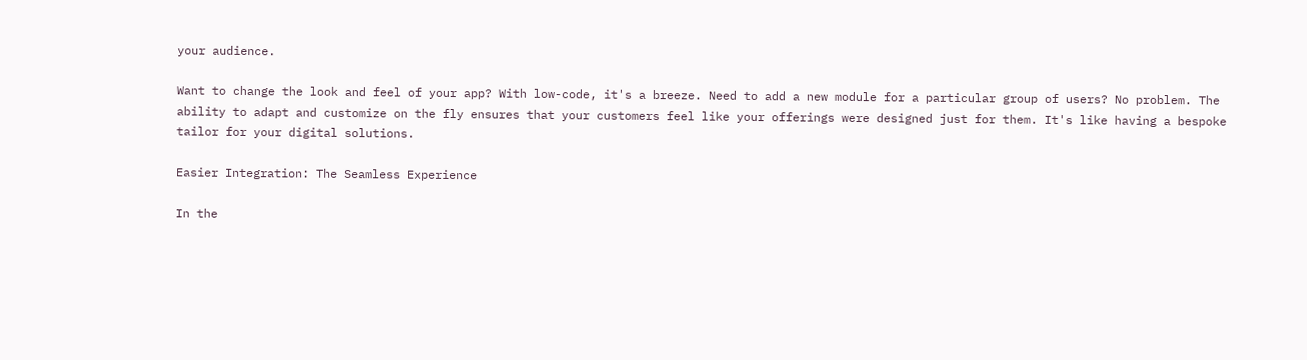your audience.

Want to change the look and feel of your app? With low-code, it's a breeze. Need to add a new module for a particular group of users? No problem. The ability to adapt and customize on the fly ensures that your customers feel like your offerings were designed just for them. It's like having a bespoke tailor for your digital solutions.

Easier Integration: The Seamless Experience

In the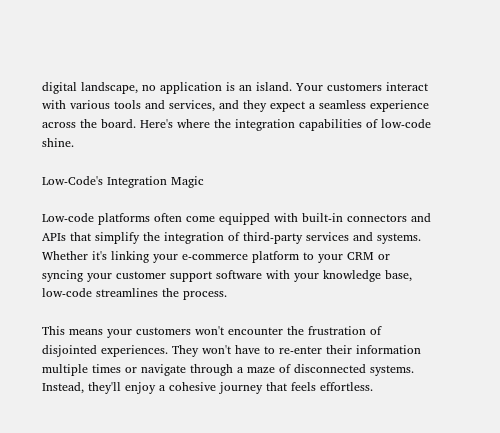digital landscape, no application is an island. Your customers interact with various tools and services, and they expect a seamless experience across the board. Here's where the integration capabilities of low-code shine.

Low-Code's Integration Magic

Low-code platforms often come equipped with built-in connectors and APIs that simplify the integration of third-party services and systems. Whether it's linking your e-commerce platform to your CRM or syncing your customer support software with your knowledge base, low-code streamlines the process.

This means your customers won't encounter the frustration of disjointed experiences. They won't have to re-enter their information multiple times or navigate through a maze of disconnected systems. Instead, they'll enjoy a cohesive journey that feels effortless.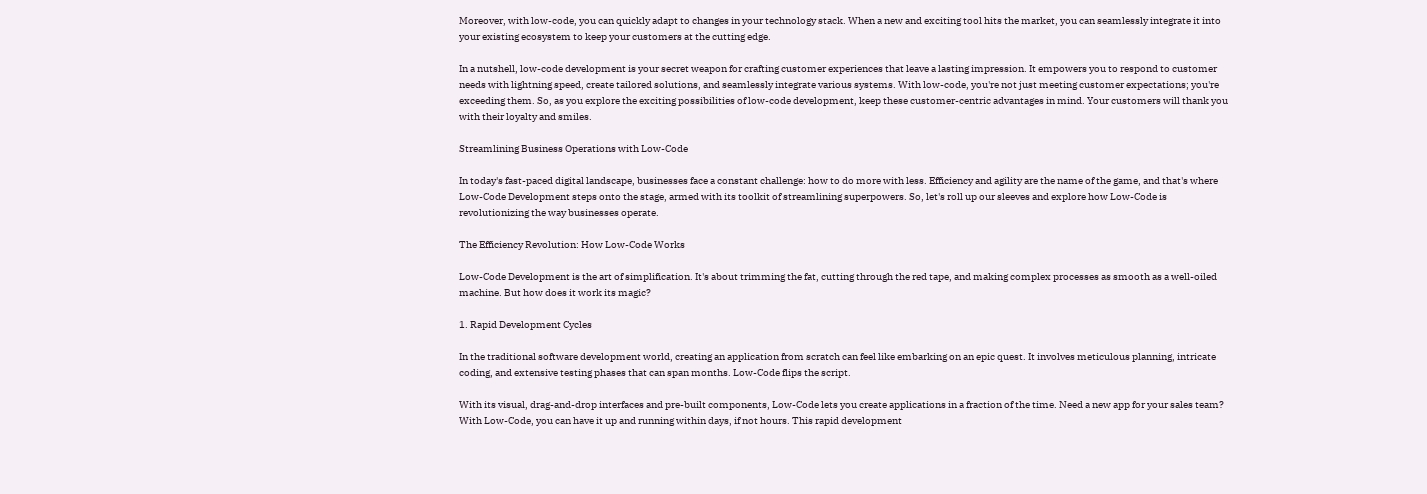Moreover, with low-code, you can quickly adapt to changes in your technology stack. When a new and exciting tool hits the market, you can seamlessly integrate it into your existing ecosystem to keep your customers at the cutting edge.

In a nutshell, low-code development is your secret weapon for crafting customer experiences that leave a lasting impression. It empowers you to respond to customer needs with lightning speed, create tailored solutions, and seamlessly integrate various systems. With low-code, you're not just meeting customer expectations; you're exceeding them. So, as you explore the exciting possibilities of low-code development, keep these customer-centric advantages in mind. Your customers will thank you with their loyalty and smiles.

Streamlining Business Operations with Low-Code

In today's fast-paced digital landscape, businesses face a constant challenge: how to do more with less. Efficiency and agility are the name of the game, and that's where Low-Code Development steps onto the stage, armed with its toolkit of streamlining superpowers. So, let's roll up our sleeves and explore how Low-Code is revolutionizing the way businesses operate.

The Efficiency Revolution: How Low-Code Works

Low-Code Development is the art of simplification. It's about trimming the fat, cutting through the red tape, and making complex processes as smooth as a well-oiled machine. But how does it work its magic?

1. Rapid Development Cycles

In the traditional software development world, creating an application from scratch can feel like embarking on an epic quest. It involves meticulous planning, intricate coding, and extensive testing phases that can span months. Low-Code flips the script.

With its visual, drag-and-drop interfaces and pre-built components, Low-Code lets you create applications in a fraction of the time. Need a new app for your sales team? With Low-Code, you can have it up and running within days, if not hours. This rapid development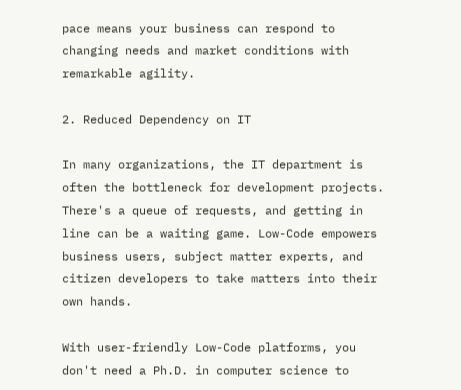pace means your business can respond to changing needs and market conditions with remarkable agility.

2. Reduced Dependency on IT

In many organizations, the IT department is often the bottleneck for development projects. There's a queue of requests, and getting in line can be a waiting game. Low-Code empowers business users, subject matter experts, and citizen developers to take matters into their own hands.

With user-friendly Low-Code platforms, you don't need a Ph.D. in computer science to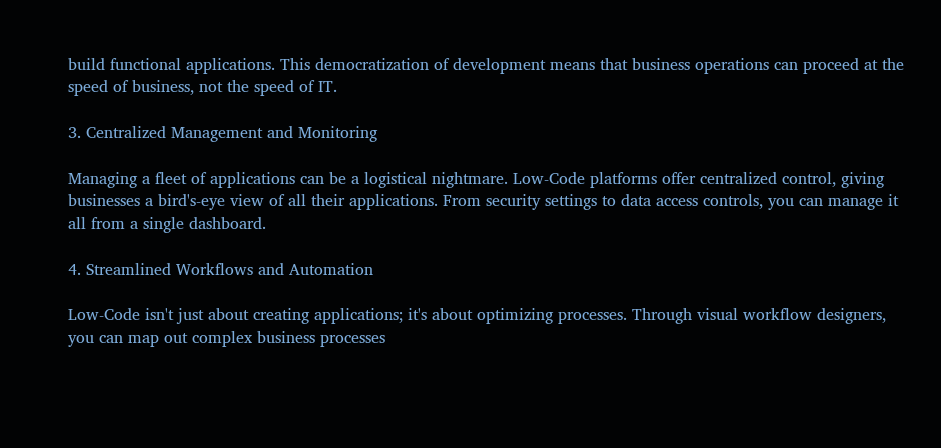build functional applications. This democratization of development means that business operations can proceed at the speed of business, not the speed of IT.

3. Centralized Management and Monitoring

Managing a fleet of applications can be a logistical nightmare. Low-Code platforms offer centralized control, giving businesses a bird's-eye view of all their applications. From security settings to data access controls, you can manage it all from a single dashboard.

4. Streamlined Workflows and Automation

Low-Code isn't just about creating applications; it's about optimizing processes. Through visual workflow designers, you can map out complex business processes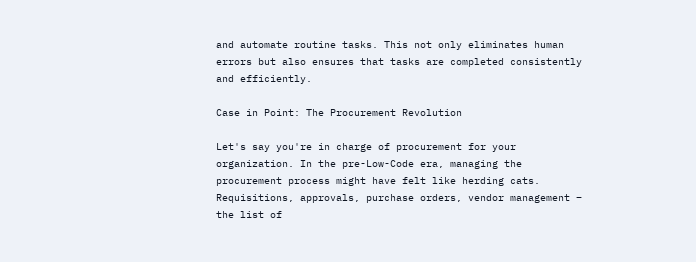and automate routine tasks. This not only eliminates human errors but also ensures that tasks are completed consistently and efficiently.

Case in Point: The Procurement Revolution

Let's say you're in charge of procurement for your organization. In the pre-Low-Code era, managing the procurement process might have felt like herding cats. Requisitions, approvals, purchase orders, vendor management – the list of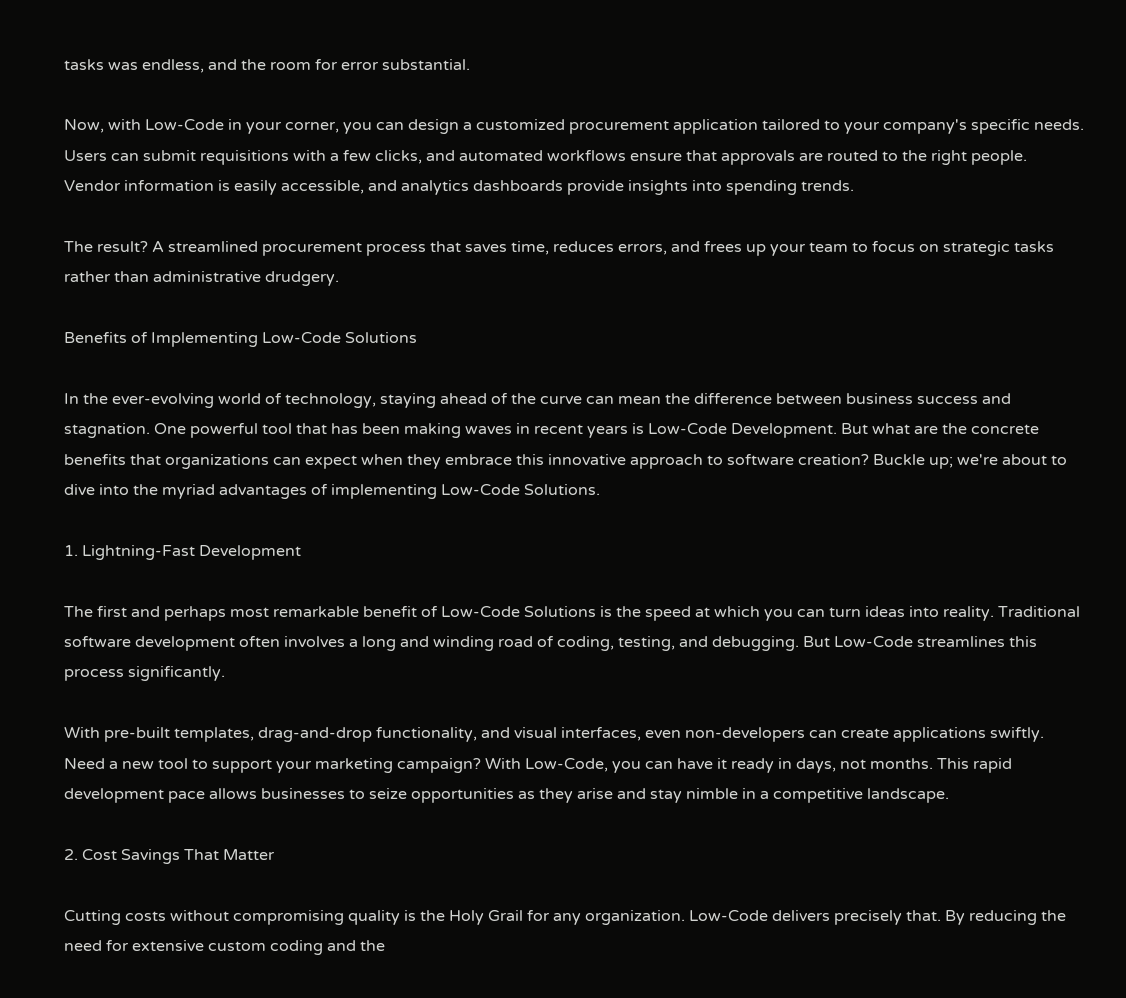tasks was endless, and the room for error substantial.

Now, with Low-Code in your corner, you can design a customized procurement application tailored to your company's specific needs. Users can submit requisitions with a few clicks, and automated workflows ensure that approvals are routed to the right people. Vendor information is easily accessible, and analytics dashboards provide insights into spending trends.

The result? A streamlined procurement process that saves time, reduces errors, and frees up your team to focus on strategic tasks rather than administrative drudgery.

Benefits of Implementing Low-Code Solutions

In the ever-evolving world of technology, staying ahead of the curve can mean the difference between business success and stagnation. One powerful tool that has been making waves in recent years is Low-Code Development. But what are the concrete benefits that organizations can expect when they embrace this innovative approach to software creation? Buckle up; we're about to dive into the myriad advantages of implementing Low-Code Solutions.

1. Lightning-Fast Development

The first and perhaps most remarkable benefit of Low-Code Solutions is the speed at which you can turn ideas into reality. Traditional software development often involves a long and winding road of coding, testing, and debugging. But Low-Code streamlines this process significantly.

With pre-built templates, drag-and-drop functionality, and visual interfaces, even non-developers can create applications swiftly. Need a new tool to support your marketing campaign? With Low-Code, you can have it ready in days, not months. This rapid development pace allows businesses to seize opportunities as they arise and stay nimble in a competitive landscape.

2. Cost Savings That Matter

Cutting costs without compromising quality is the Holy Grail for any organization. Low-Code delivers precisely that. By reducing the need for extensive custom coding and the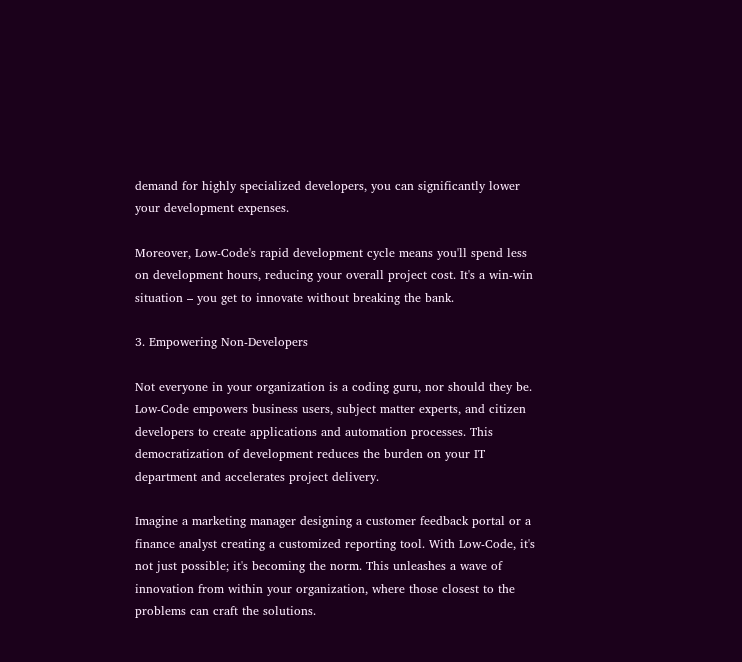demand for highly specialized developers, you can significantly lower your development expenses.

Moreover, Low-Code's rapid development cycle means you'll spend less on development hours, reducing your overall project cost. It's a win-win situation – you get to innovate without breaking the bank.

3. Empowering Non-Developers

Not everyone in your organization is a coding guru, nor should they be. Low-Code empowers business users, subject matter experts, and citizen developers to create applications and automation processes. This democratization of development reduces the burden on your IT department and accelerates project delivery.

Imagine a marketing manager designing a customer feedback portal or a finance analyst creating a customized reporting tool. With Low-Code, it's not just possible; it's becoming the norm. This unleashes a wave of innovation from within your organization, where those closest to the problems can craft the solutions.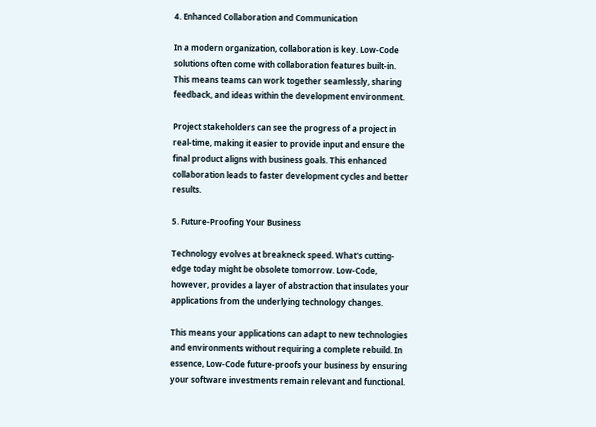4. Enhanced Collaboration and Communication

In a modern organization, collaboration is key. Low-Code solutions often come with collaboration features built-in. This means teams can work together seamlessly, sharing feedback, and ideas within the development environment.

Project stakeholders can see the progress of a project in real-time, making it easier to provide input and ensure the final product aligns with business goals. This enhanced collaboration leads to faster development cycles and better results.

5. Future-Proofing Your Business

Technology evolves at breakneck speed. What's cutting-edge today might be obsolete tomorrow. Low-Code, however, provides a layer of abstraction that insulates your applications from the underlying technology changes.

This means your applications can adapt to new technologies and environments without requiring a complete rebuild. In essence, Low-Code future-proofs your business by ensuring your software investments remain relevant and functional.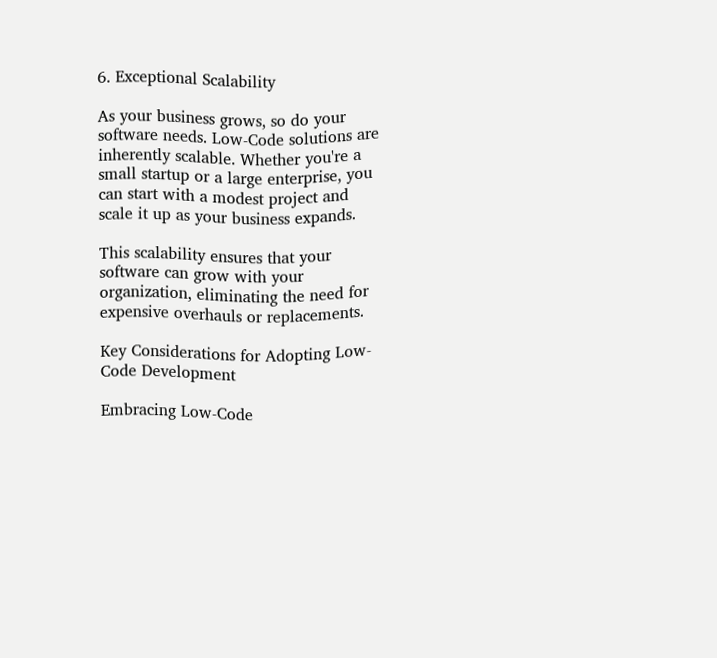6. Exceptional Scalability

As your business grows, so do your software needs. Low-Code solutions are inherently scalable. Whether you're a small startup or a large enterprise, you can start with a modest project and scale it up as your business expands.

This scalability ensures that your software can grow with your organization, eliminating the need for expensive overhauls or replacements.

Key Considerations for Adopting Low-Code Development

Embracing Low-Code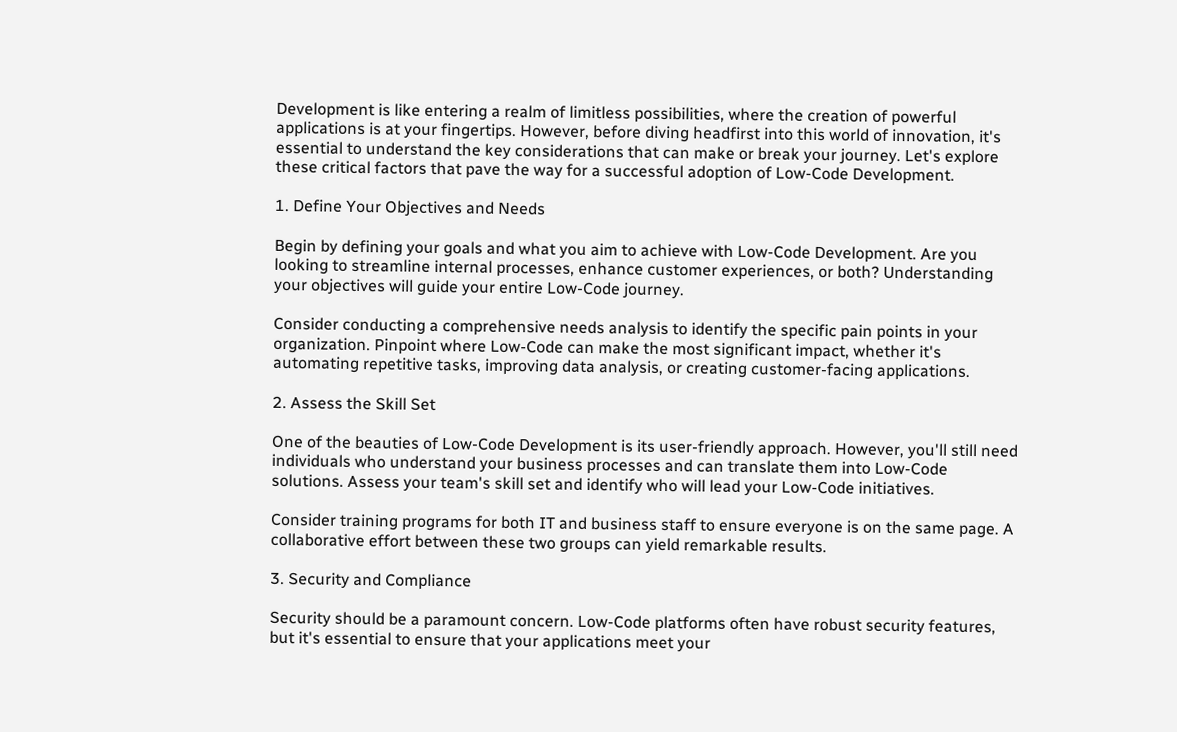Development is like entering a realm of limitless possibilities, where the creation of powerful applications is at your fingertips. However, before diving headfirst into this world of innovation, it's essential to understand the key considerations that can make or break your journey. Let's explore these critical factors that pave the way for a successful adoption of Low-Code Development.

1. Define Your Objectives and Needs

Begin by defining your goals and what you aim to achieve with Low-Code Development. Are you looking to streamline internal processes, enhance customer experiences, or both? Understanding your objectives will guide your entire Low-Code journey.

Consider conducting a comprehensive needs analysis to identify the specific pain points in your organization. Pinpoint where Low-Code can make the most significant impact, whether it's automating repetitive tasks, improving data analysis, or creating customer-facing applications.

2. Assess the Skill Set

One of the beauties of Low-Code Development is its user-friendly approach. However, you'll still need individuals who understand your business processes and can translate them into Low-Code solutions. Assess your team's skill set and identify who will lead your Low-Code initiatives.

Consider training programs for both IT and business staff to ensure everyone is on the same page. A collaborative effort between these two groups can yield remarkable results.

3. Security and Compliance

Security should be a paramount concern. Low-Code platforms often have robust security features, but it's essential to ensure that your applications meet your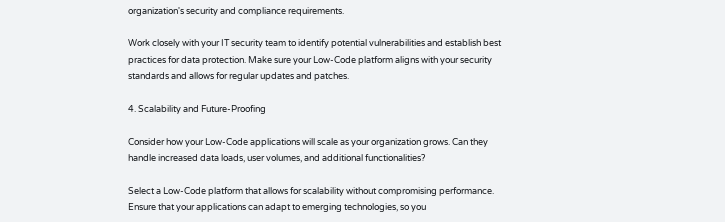organization's security and compliance requirements.

Work closely with your IT security team to identify potential vulnerabilities and establish best practices for data protection. Make sure your Low-Code platform aligns with your security standards and allows for regular updates and patches.

4. Scalability and Future-Proofing

Consider how your Low-Code applications will scale as your organization grows. Can they handle increased data loads, user volumes, and additional functionalities?

Select a Low-Code platform that allows for scalability without compromising performance. Ensure that your applications can adapt to emerging technologies, so you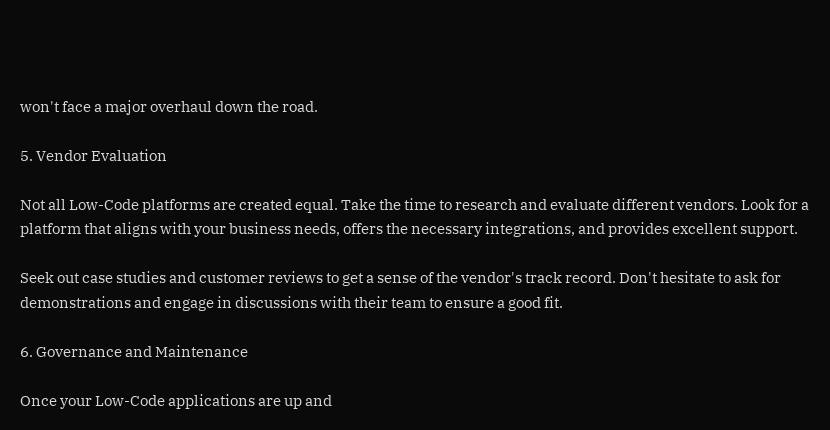won't face a major overhaul down the road.

5. Vendor Evaluation

Not all Low-Code platforms are created equal. Take the time to research and evaluate different vendors. Look for a platform that aligns with your business needs, offers the necessary integrations, and provides excellent support.

Seek out case studies and customer reviews to get a sense of the vendor's track record. Don't hesitate to ask for demonstrations and engage in discussions with their team to ensure a good fit.

6. Governance and Maintenance

Once your Low-Code applications are up and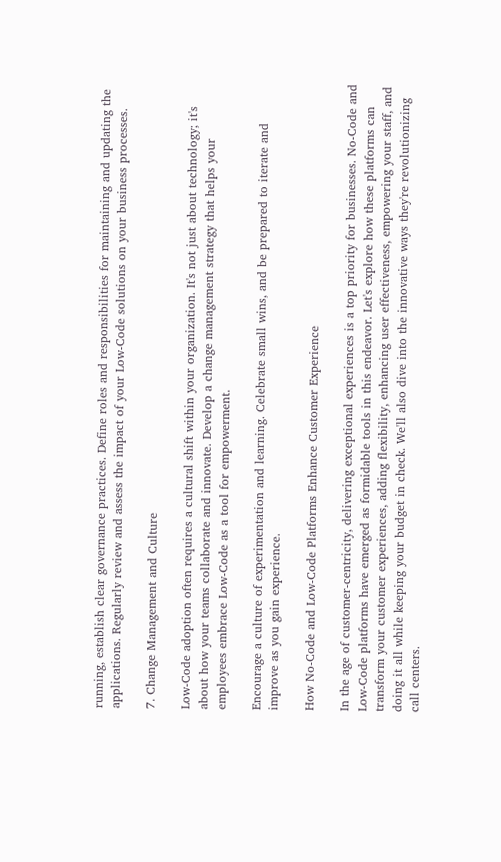running, establish clear governance practices. Define roles and responsibilities for maintaining and updating the applications. Regularly review and assess the impact of your Low-Code solutions on your business processes.

7. Change Management and Culture

Low-Code adoption often requires a cultural shift within your organization. It's not just about technology; it's about how your teams collaborate and innovate. Develop a change management strategy that helps your employees embrace Low-Code as a tool for empowerment.

Encourage a culture of experimentation and learning. Celebrate small wins, and be prepared to iterate and improve as you gain experience.

How No-Code and Low-Code Platforms Enhance Customer Experience

In the age of customer-centricity, delivering exceptional experiences is a top priority for businesses. No-Code and Low-Code platforms have emerged as formidable tools in this endeavor. Let's explore how these platforms can transform your customer experiences, adding flexibility, enhancing user effectiveness, empowering your staff, and doing it all while keeping your budget in check. We'll also dive into the innovative ways they're revolutionizing call centers.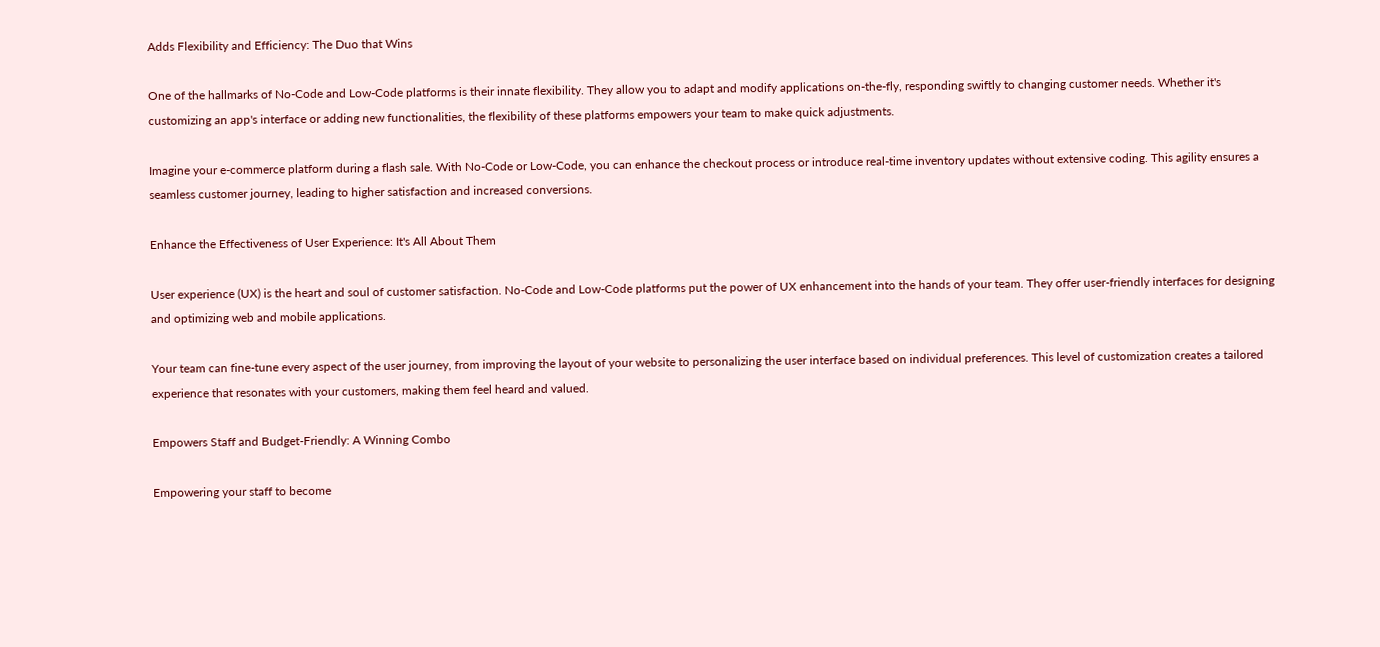Adds Flexibility and Efficiency: The Duo that Wins

One of the hallmarks of No-Code and Low-Code platforms is their innate flexibility. They allow you to adapt and modify applications on-the-fly, responding swiftly to changing customer needs. Whether it's customizing an app's interface or adding new functionalities, the flexibility of these platforms empowers your team to make quick adjustments.

Imagine your e-commerce platform during a flash sale. With No-Code or Low-Code, you can enhance the checkout process or introduce real-time inventory updates without extensive coding. This agility ensures a seamless customer journey, leading to higher satisfaction and increased conversions.

Enhance the Effectiveness of User Experience: It's All About Them

User experience (UX) is the heart and soul of customer satisfaction. No-Code and Low-Code platforms put the power of UX enhancement into the hands of your team. They offer user-friendly interfaces for designing and optimizing web and mobile applications.

Your team can fine-tune every aspect of the user journey, from improving the layout of your website to personalizing the user interface based on individual preferences. This level of customization creates a tailored experience that resonates with your customers, making them feel heard and valued.

Empowers Staff and Budget-Friendly: A Winning Combo

Empowering your staff to become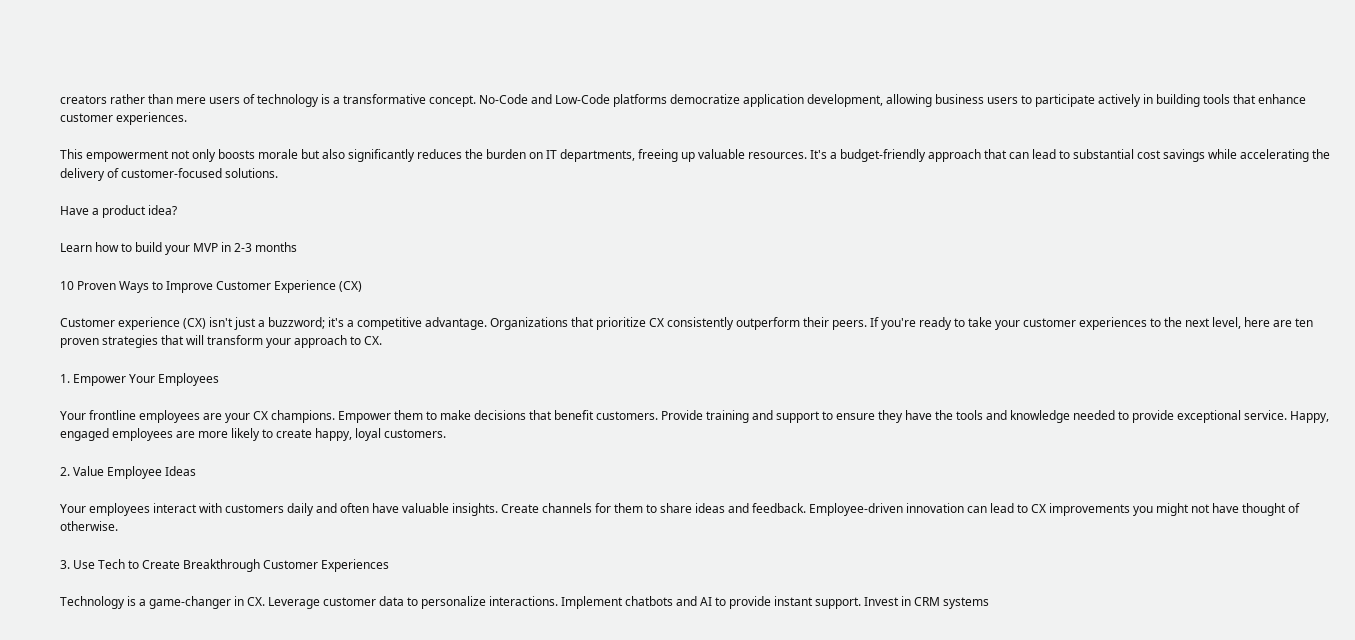creators rather than mere users of technology is a transformative concept. No-Code and Low-Code platforms democratize application development, allowing business users to participate actively in building tools that enhance customer experiences.

This empowerment not only boosts morale but also significantly reduces the burden on IT departments, freeing up valuable resources. It's a budget-friendly approach that can lead to substantial cost savings while accelerating the delivery of customer-focused solutions.

Have a product idea?

Learn how to build your MVP in 2-3 months

10 Proven Ways to Improve Customer Experience (CX)

Customer experience (CX) isn't just a buzzword; it's a competitive advantage. Organizations that prioritize CX consistently outperform their peers. If you're ready to take your customer experiences to the next level, here are ten proven strategies that will transform your approach to CX.

1. Empower Your Employees

Your frontline employees are your CX champions. Empower them to make decisions that benefit customers. Provide training and support to ensure they have the tools and knowledge needed to provide exceptional service. Happy, engaged employees are more likely to create happy, loyal customers.

2. Value Employee Ideas

Your employees interact with customers daily and often have valuable insights. Create channels for them to share ideas and feedback. Employee-driven innovation can lead to CX improvements you might not have thought of otherwise.

3. Use Tech to Create Breakthrough Customer Experiences

Technology is a game-changer in CX. Leverage customer data to personalize interactions. Implement chatbots and AI to provide instant support. Invest in CRM systems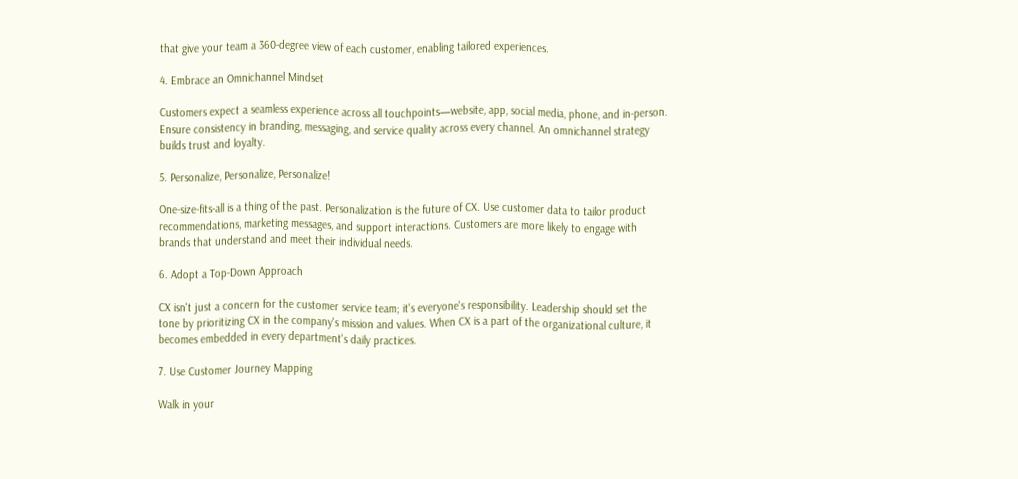that give your team a 360-degree view of each customer, enabling tailored experiences.

4. Embrace an Omnichannel Mindset

Customers expect a seamless experience across all touchpoints—website, app, social media, phone, and in-person. Ensure consistency in branding, messaging, and service quality across every channel. An omnichannel strategy builds trust and loyalty.

5. Personalize, Personalize, Personalize!

One-size-fits-all is a thing of the past. Personalization is the future of CX. Use customer data to tailor product recommendations, marketing messages, and support interactions. Customers are more likely to engage with brands that understand and meet their individual needs.

6. Adopt a Top-Down Approach

CX isn't just a concern for the customer service team; it's everyone's responsibility. Leadership should set the tone by prioritizing CX in the company's mission and values. When CX is a part of the organizational culture, it becomes embedded in every department's daily practices.

7. Use Customer Journey Mapping

Walk in your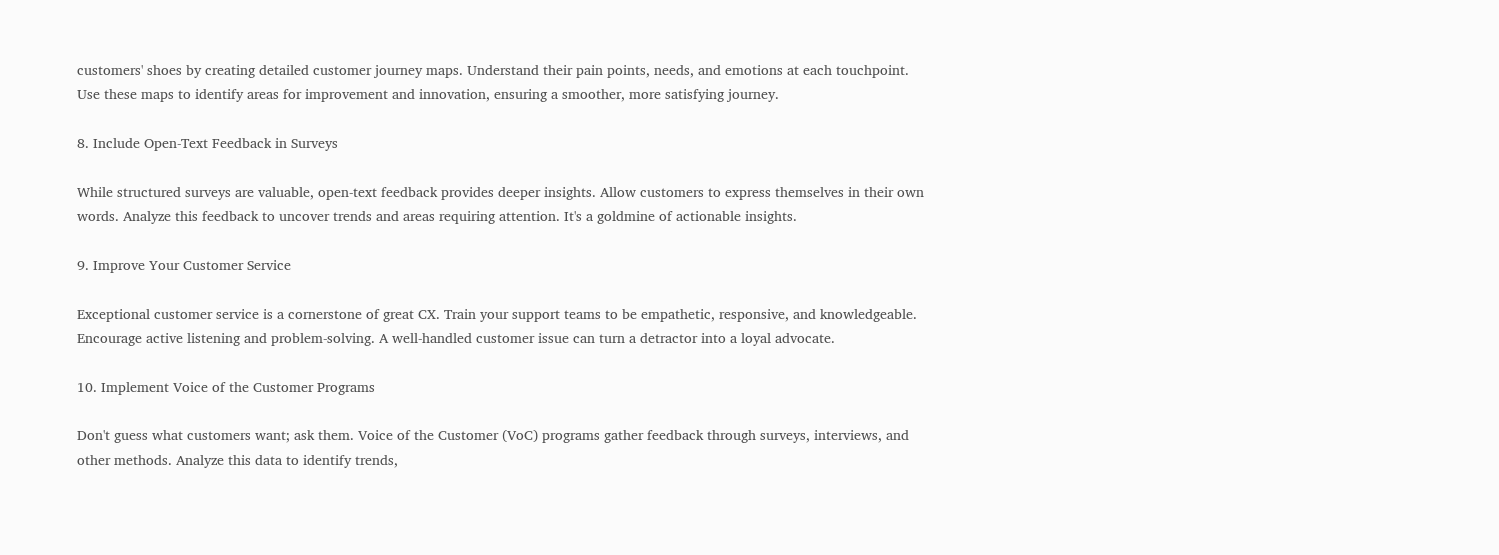customers' shoes by creating detailed customer journey maps. Understand their pain points, needs, and emotions at each touchpoint. Use these maps to identify areas for improvement and innovation, ensuring a smoother, more satisfying journey.

8. Include Open-Text Feedback in Surveys

While structured surveys are valuable, open-text feedback provides deeper insights. Allow customers to express themselves in their own words. Analyze this feedback to uncover trends and areas requiring attention. It's a goldmine of actionable insights.

9. Improve Your Customer Service

Exceptional customer service is a cornerstone of great CX. Train your support teams to be empathetic, responsive, and knowledgeable. Encourage active listening and problem-solving. A well-handled customer issue can turn a detractor into a loyal advocate.

10. Implement Voice of the Customer Programs

Don't guess what customers want; ask them. Voice of the Customer (VoC) programs gather feedback through surveys, interviews, and other methods. Analyze this data to identify trends,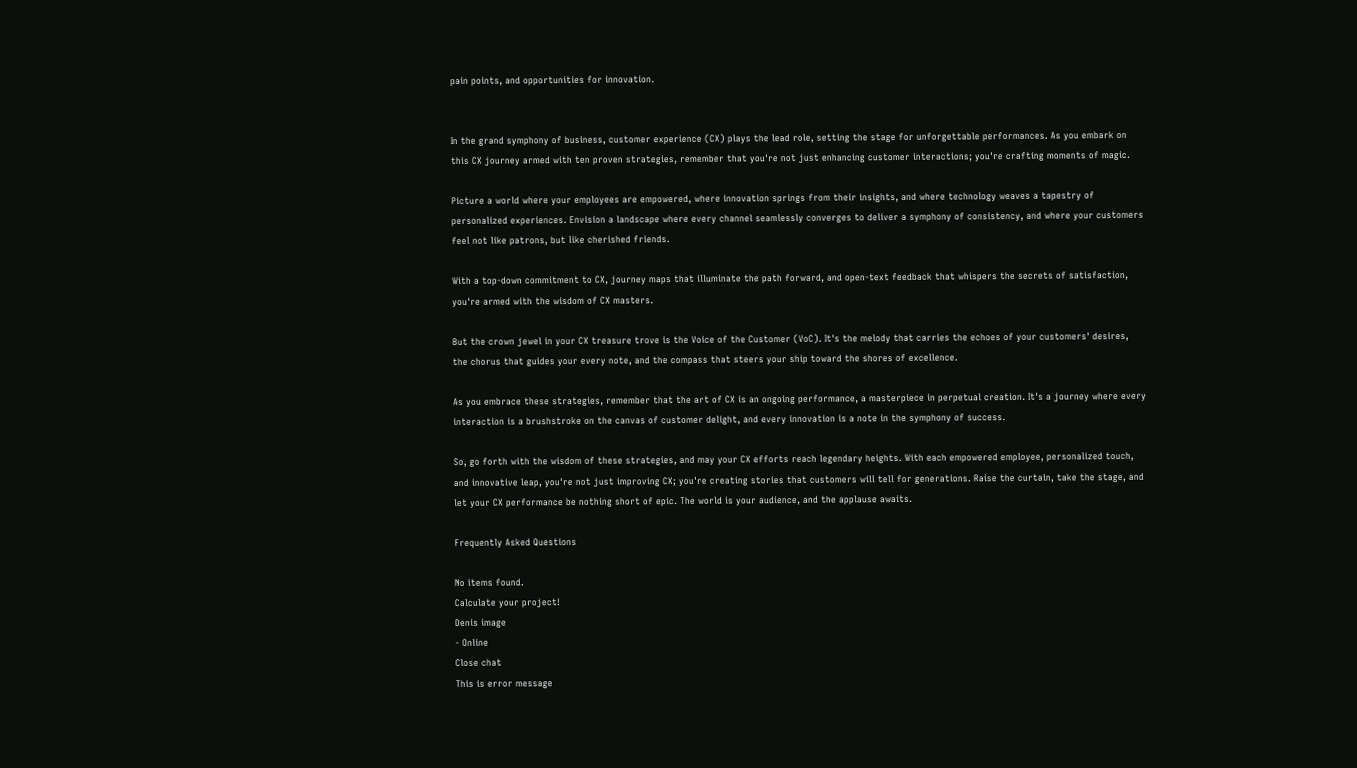pain points, and opportunities for innovation.


In the grand symphony of business, customer experience (CX) plays the lead role, setting the stage for unforgettable performances. As you embark on this CX journey armed with ten proven strategies, remember that you're not just enhancing customer interactions; you're crafting moments of magic.

Picture a world where your employees are empowered, where innovation springs from their insights, and where technology weaves a tapestry of personalized experiences. Envision a landscape where every channel seamlessly converges to deliver a symphony of consistency, and where your customers feel not like patrons, but like cherished friends.

With a top-down commitment to CX, journey maps that illuminate the path forward, and open-text feedback that whispers the secrets of satisfaction, you're armed with the wisdom of CX masters.

But the crown jewel in your CX treasure trove is the Voice of the Customer (VoC). It's the melody that carries the echoes of your customers' desires, the chorus that guides your every note, and the compass that steers your ship toward the shores of excellence.

As you embrace these strategies, remember that the art of CX is an ongoing performance, a masterpiece in perpetual creation. It's a journey where every interaction is a brushstroke on the canvas of customer delight, and every innovation is a note in the symphony of success.

So, go forth with the wisdom of these strategies, and may your CX efforts reach legendary heights. With each empowered employee, personalized touch, and innovative leap, you're not just improving CX; you're creating stories that customers will tell for generations. Raise the curtain, take the stage, and let your CX performance be nothing short of epic. The world is your audience, and the applause awaits.

Frequently Asked Questions

No items found.
Calculate your project!
Denis image
- Online
Close chat
This is error message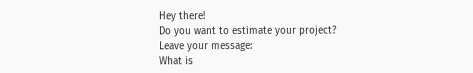Hey there!
Do you want to estimate your project?
Leave your message:
What is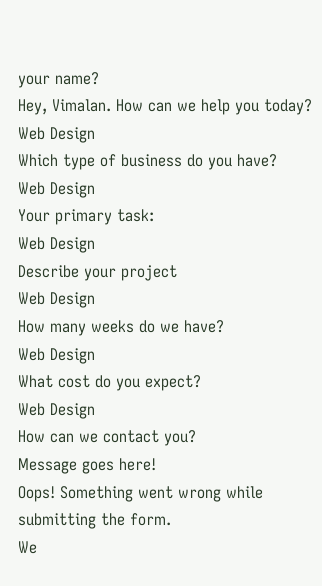your name?
Hey, Vimalan. How can we help you today?
Web Design
Which type of business do you have?
Web Design
Your primary task:
Web Design
Describe your project
Web Design
How many weeks do we have?
Web Design
What cost do you expect?
Web Design
How can we contact you?
Message goes here!
Oops! Something went wrong while submitting the form.
We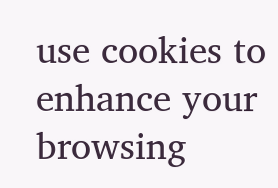use cookies to enhance your browsing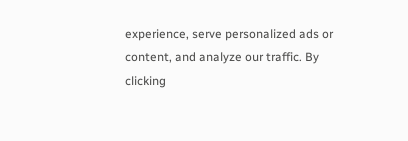experience, serve personalized ads or content, and analyze our traffic. By clicking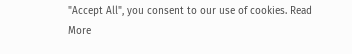"Accept All", you consent to our use of cookies. Read More